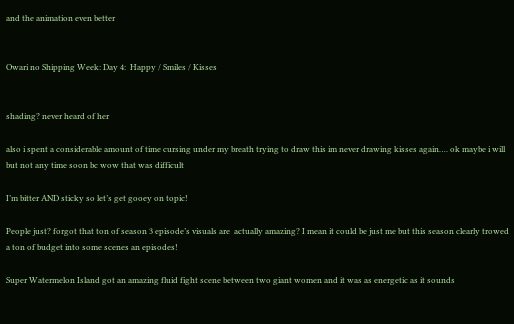and the animation even better


Owari no Shipping Week: Day 4:  Happy / Smiles / Kisses


shading? never heard of her

also i spent a considerable amount of time cursing under my breath trying to draw this im never drawing kisses again…. ok maybe i will but not any time soon bc wow that was difficult

I’m bitter AND sticky so let’s get gooey on topic!

People just? forgot that ton of season 3 episode’s visuals are  actually amazing? I mean it could be just me but this season clearly trowed a ton of budget into some scenes an episodes!

Super Watermelon Island got an amazing fluid fight scene between two giant women and it was as energetic as it sounds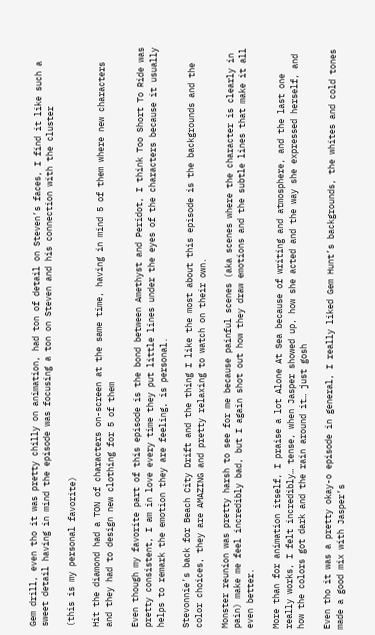Gem drill, even tho it was pretty chilly on animation, had ton of detail on Steven’s faces, I find it like such a sweet detail having in mind the episode was focusing a ton on Steven and his connection with the cluster

(this is my personal favorite)

Hit the diamond had a TON of characters on-screen at the same time, having in mind 5 of them where new characters and they had to design new clothing for 5 of them

Even though my favorite part of this episode is the bond between Amethyst and Peridot, I think Too Short To Ride was pretty consistent, I am in love every time they put little lines under the eyes of the characters because it usually helps to remark the emotion they are feeling, is personal.

Stevonnie’s back for Beach City Drift and the thing I like the most about this episode is the backgrounds and the color choices, they are AMAZING and pretty relaxing to watch on their own.

Monster reunion was pretty harsh to see for me because painful scenes (aka scenes where the character is clearly in pain) make me feel incredibly bad, but I again shot out how they draw emotions and the subtle lines that make it all even better.

More than for animation itself, I praise a lot Alone At Sea because of writing and atmosphere, and the last one really works, I felt incredibly… tense, when Jasper showed up, how she acted and the way she expressed herself, and how the colors got dark and the rain around it… just gosh

Even tho it was a pretty okay-o episode in general, I really liked Gem Hunt’s backgrounds, the whites and cold tones made a good mix with Jasper’s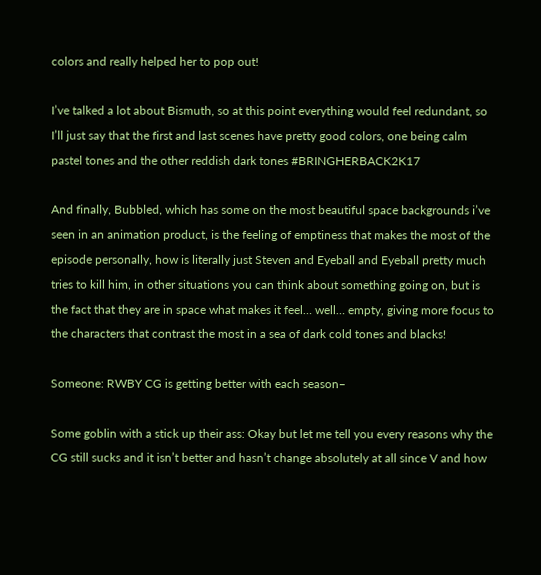colors and really helped her to pop out!

I’ve talked a lot about Bismuth, so at this point everything would feel redundant, so I’ll just say that the first and last scenes have pretty good colors, one being calm pastel tones and the other reddish dark tones #BRINGHERBACK2K17

And finally, Bubbled, which has some on the most beautiful space backgrounds i’ve seen in an animation product, is the feeling of emptiness that makes the most of the episode personally, how is literally just Steven and Eyeball and Eyeball pretty much tries to kill him, in other situations you can think about something going on, but is the fact that they are in space what makes it feel… well… empty, giving more focus to the characters that contrast the most in a sea of dark cold tones and blacks!

Someone: RWBY CG is getting better with each season–

Some goblin with a stick up their ass: Okay but let me tell you every reasons why the CG still sucks and it isn’t better and hasn’t change absolutely at all since V and how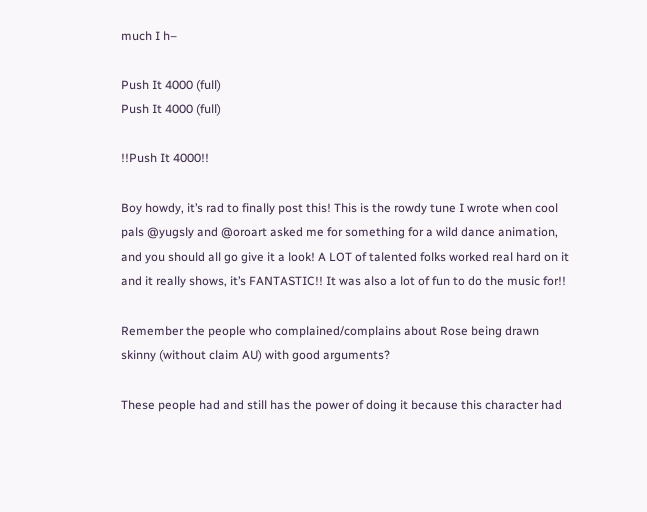much I h–

Push It 4000 (full)
Push It 4000 (full)

!!Push It 4000!!

Boy howdy, it’s rad to finally post this! This is the rowdy tune I wrote when cool pals @yugsly and @oroart asked me for something for a wild dance animation, and you should all go give it a look! A LOT of talented folks worked real hard on it and it really shows, it’s FANTASTIC!! It was also a lot of fun to do the music for!!

Remember the people who complained/complains about Rose being drawn skinny (without claim AU) with good arguments?

These people had and still has the power of doing it because this character had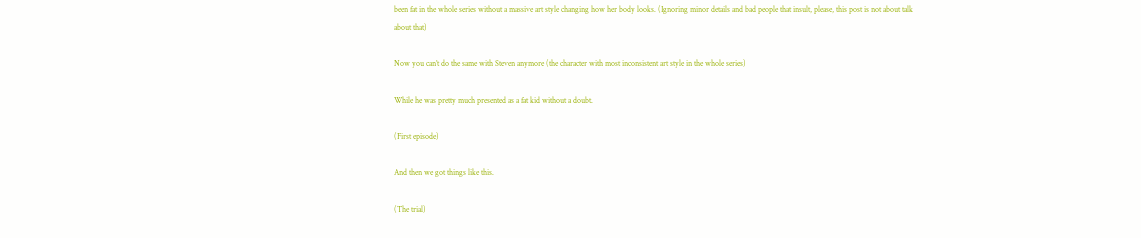been fat in the whole series without a massive art style changing how her body looks. (Ignoring minor details and bad people that insult, please, this post is not about talk about that)

Now you can’t do the same with Steven anymore (the character with most inconsistent art style in the whole series)

While he was pretty much presented as a fat kid without a doubt.

(First episode)

And then we got things like this.

(The trial)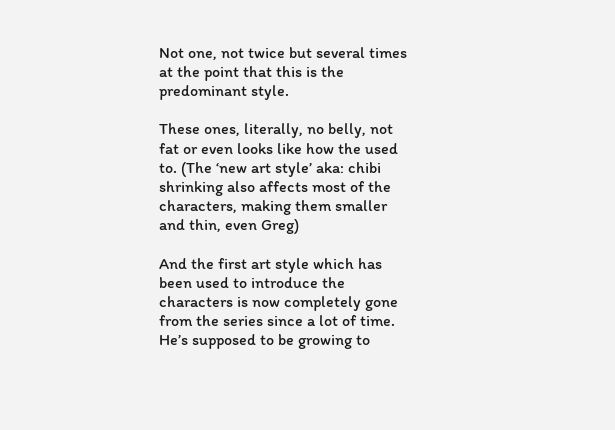Not one, not twice but several times at the point that this is the predominant style.

These ones, literally, no belly, not fat or even looks like how the used to. (The ‘new art style’ aka: chibi shrinking also affects most of the characters, making them smaller and thin, even Greg)

And the first art style which has been used to introduce the characters is now completely gone from the series since a lot of time. He’s supposed to be growing to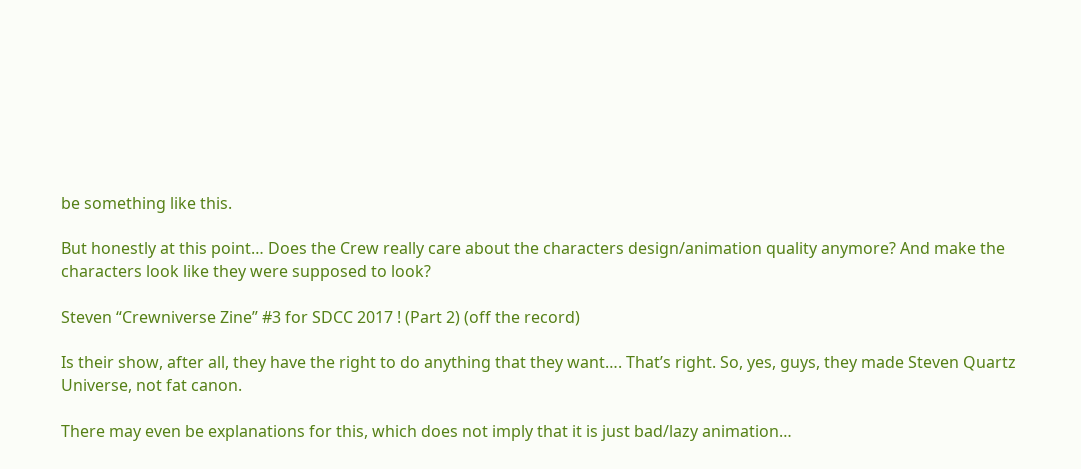be something like this.

But honestly at this point… Does the Crew really care about the characters design/animation quality anymore? And make the characters look like they were supposed to look?

Steven “Crewniverse Zine” #3 for SDCC 2017 ! (Part 2) (off the record)

Is their show, after all, they have the right to do anything that they want…. That’s right. So, yes, guys, they made Steven Quartz Universe, not fat canon.

There may even be explanations for this, which does not imply that it is just bad/lazy animation…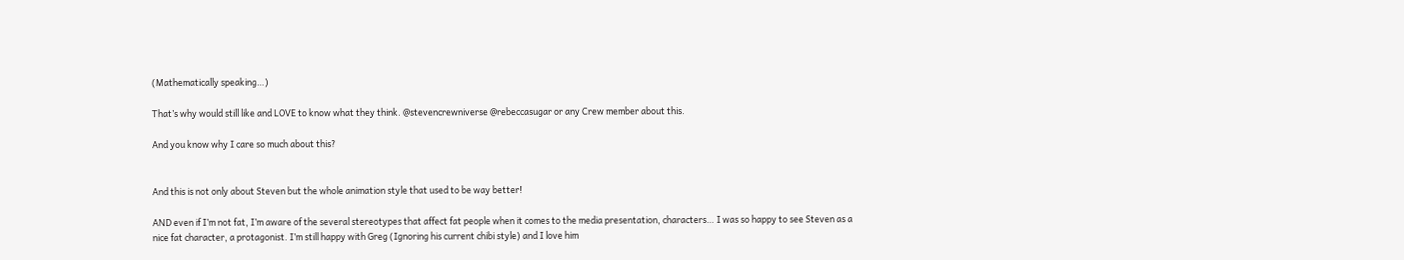(Mathematically speaking…)

That’s why would still like and LOVE to know what they think. @stevencrewniverse @rebeccasugar or any Crew member about this.

And you know why I care so much about this?


And this is not only about Steven but the whole animation style that used to be way better!

AND even if I’m not fat, I’m aware of the several stereotypes that affect fat people when it comes to the media presentation, characters… I was so happy to see Steven as a nice fat character, a protagonist. I’m still happy with Greg (Ignoring his current chibi style) and I love him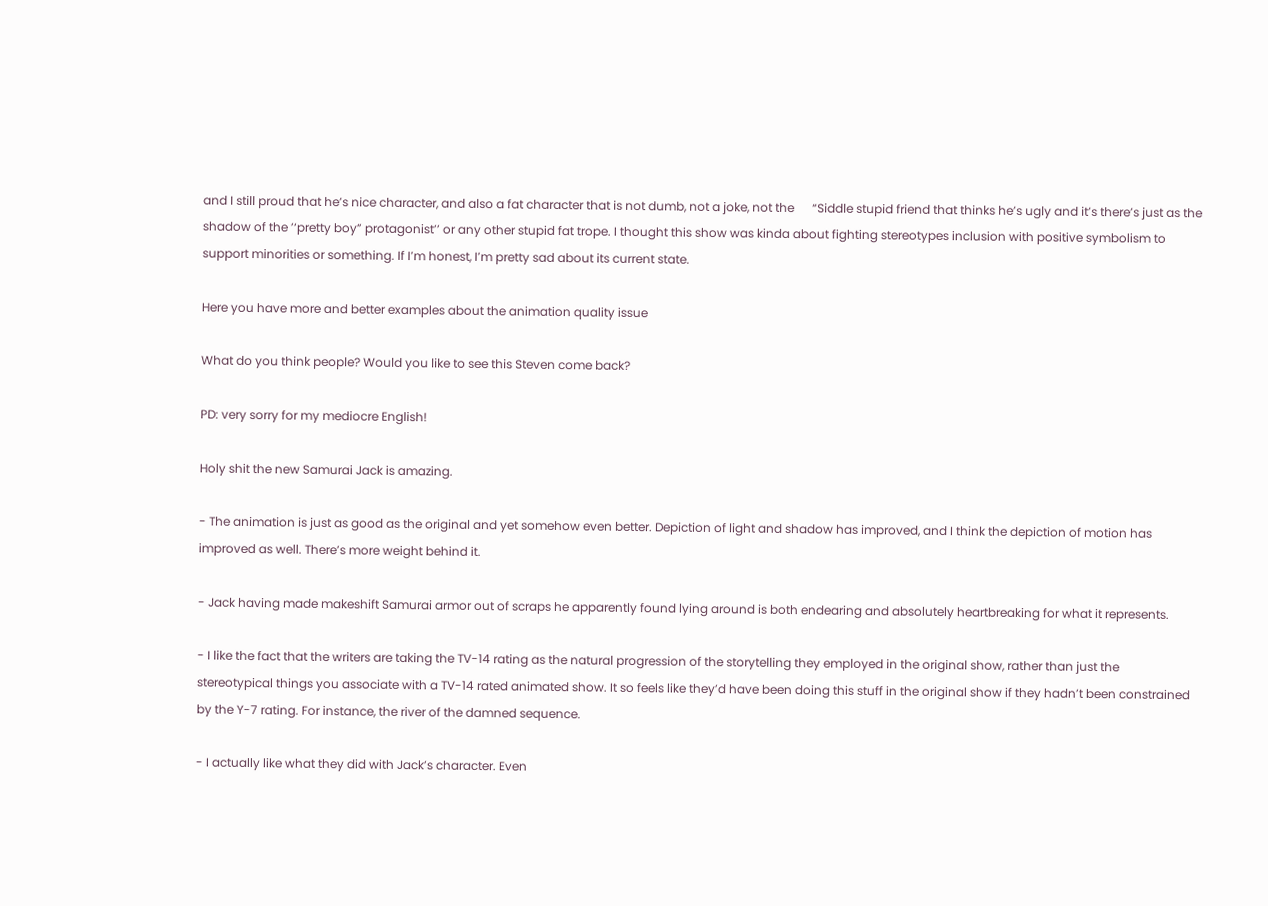and I still proud that he’s nice character, and also a fat character that is not dumb, not a joke, not the      “Siddle stupid friend that thinks he’s ugly and it’s there’s just as the shadow of the ’‘pretty boy” protagonist’’ or any other stupid fat trope. I thought this show was kinda about fighting stereotypes inclusion with positive symbolism to support minorities or something. If I’m honest, I’m pretty sad about its current state.

Here you have more and better examples about the animation quality issue

What do you think people? Would you like to see this Steven come back?

PD: very sorry for my mediocre English!

Holy shit the new Samurai Jack is amazing.

- The animation is just as good as the original and yet somehow even better. Depiction of light and shadow has improved, and I think the depiction of motion has improved as well. There’s more weight behind it.

- Jack having made makeshift Samurai armor out of scraps he apparently found lying around is both endearing and absolutely heartbreaking for what it represents.

- I like the fact that the writers are taking the TV-14 rating as the natural progression of the storytelling they employed in the original show, rather than just the stereotypical things you associate with a TV-14 rated animated show. It so feels like they’d have been doing this stuff in the original show if they hadn’t been constrained by the Y-7 rating. For instance, the river of the damned sequence.

- I actually like what they did with Jack’s character. Even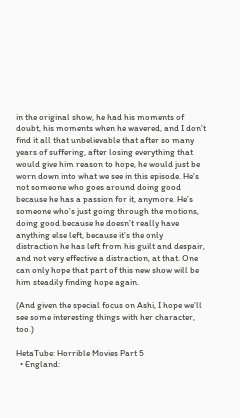in the original show, he had his moments of doubt, his moments when he wavered, and I don’t find it all that unbelievable that after so many years of suffering, after losing everything that would give him reason to hope, he would just be worn down into what we see in this episode. He’s not someone who goes around doing good because he has a passion for it, anymore. He’s someone who’s just going through the motions, doing good because he doesn’t really have anything else left, because it’s the only distraction he has left from his guilt and despair, and not very effective a distraction, at that. One can only hope that part of this new show will be him steadily finding hope again.

(And given the special focus on Ashi, I hope we’ll see some interesting things with her character, too.)

HetaTube: Horrible Movies Part 5
  • England: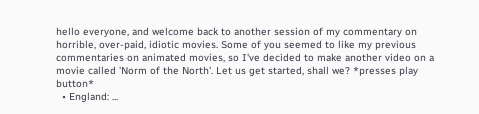hello everyone, and welcome back to another session of my commentary on horrible, over-paid, idiotic movies. Some of you seemed to like my previous commentaries on animated movies, so I've decided to make another video on a movie called 'Norm of the North'. Let us get started, shall we? *presses play button*
  • England: ...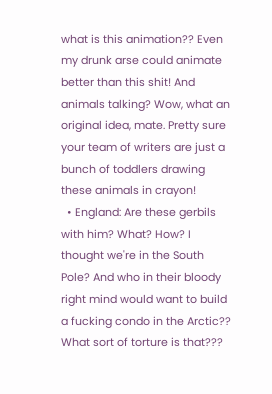what is this animation?? Even my drunk arse could animate better than this shit! And animals talking? Wow, what an original idea, mate. Pretty sure your team of writers are just a bunch of toddlers drawing these animals in crayon!
  • England: Are these gerbils with him? What? How? I thought we're in the South Pole? And who in their bloody right mind would want to build a fucking condo in the Arctic?? What sort of torture is that???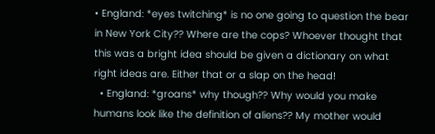• England: *eyes twitching* is no one going to question the bear in New York City?? Where are the cops? Whoever thought that this was a bright idea should be given a dictionary on what right ideas are. Either that or a slap on the head!
  • England: *groans* why though?? Why would you make humans look like the definition of aliens?? My mother would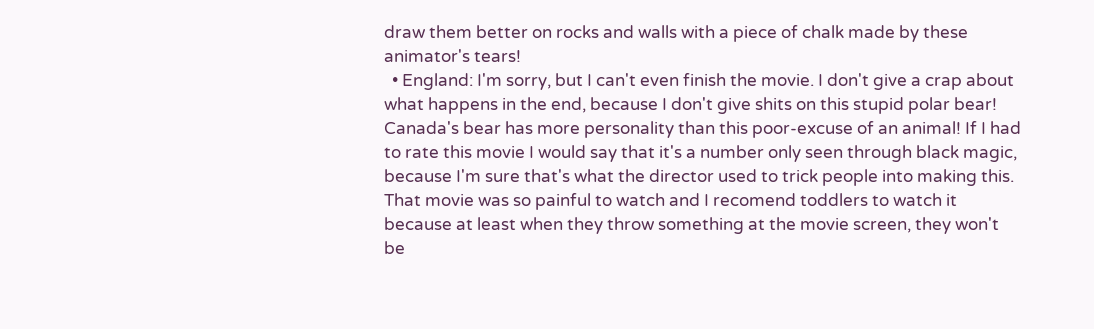draw them better on rocks and walls with a piece of chalk made by these animator's tears!
  • England: I'm sorry, but I can't even finish the movie. I don't give a crap about what happens in the end, because I don't give shits on this stupid polar bear! Canada's bear has more personality than this poor-excuse of an animal! If I had to rate this movie I would say that it's a number only seen through black magic, because I'm sure that's what the director used to trick people into making this. That movie was so painful to watch and I recomend toddlers to watch it because at least when they throw something at the movie screen, they won't be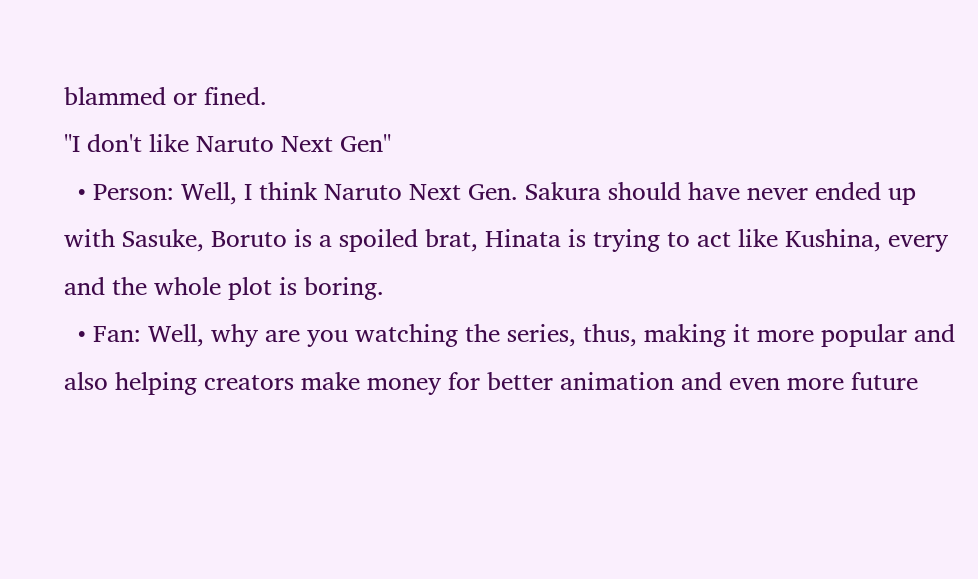blammed or fined.
"I don't like Naruto Next Gen"
  • Person: Well, I think Naruto Next Gen. Sakura should have never ended up with Sasuke, Boruto is a spoiled brat, Hinata is trying to act like Kushina, every and the whole plot is boring.
  • Fan: Well, why are you watching the series, thus, making it more popular and also helping creators make money for better animation and even more future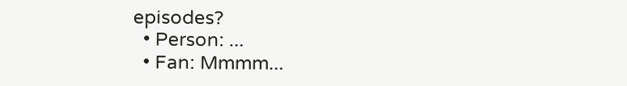episodes?
  • Person: ...
  • Fan: Mmmm...